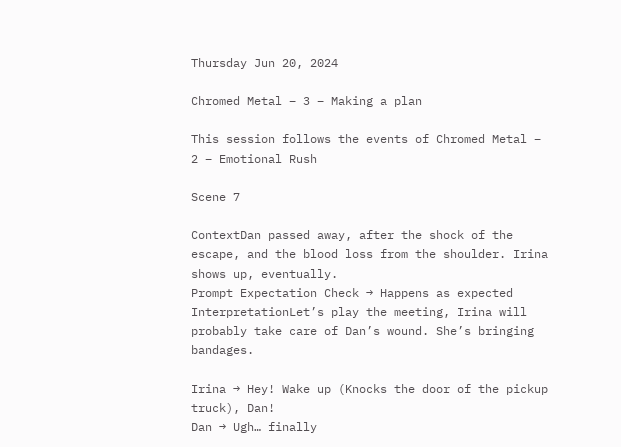Thursday Jun 20, 2024

Chromed Metal – 3 – Making a plan

This session follows the events of Chromed Metal – 2 – Emotional Rush

Scene 7

ContextDan passed away, after the shock of the escape, and the blood loss from the shoulder. Irina shows up, eventually.
Prompt Expectation Check → Happens as expected
InterpretationLet’s play the meeting, Irina will probably take care of Dan’s wound. She’s bringing bandages.

Irina → Hey! Wake up (Knocks the door of the pickup truck), Dan!
Dan → Ugh… finally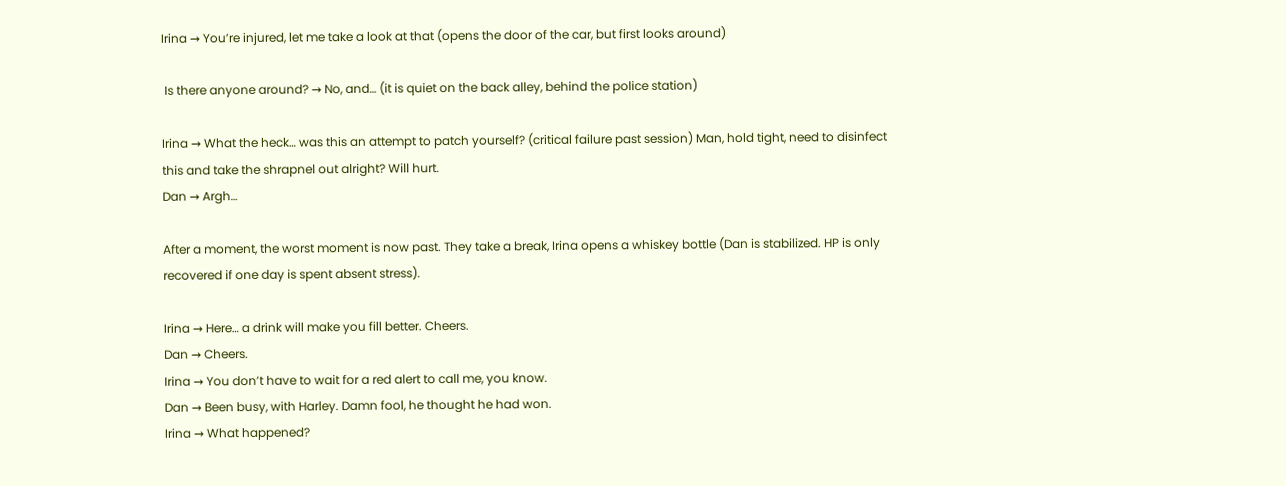Irina → You’re injured, let me take a look at that (opens the door of the car, but first looks around)

 Is there anyone around? → No, and… (it is quiet on the back alley, behind the police station)

Irina → What the heck… was this an attempt to patch yourself? (critical failure past session) Man, hold tight, need to disinfect this and take the shrapnel out alright? Will hurt.
Dan → Argh…

After a moment, the worst moment is now past. They take a break, Irina opens a whiskey bottle (Dan is stabilized. HP is only recovered if one day is spent absent stress).

Irina → Here… a drink will make you fill better. Cheers.
Dan → Cheers.
Irina → You don’t have to wait for a red alert to call me, you know.
Dan → Been busy, with Harley. Damn fool, he thought he had won.
Irina → What happened?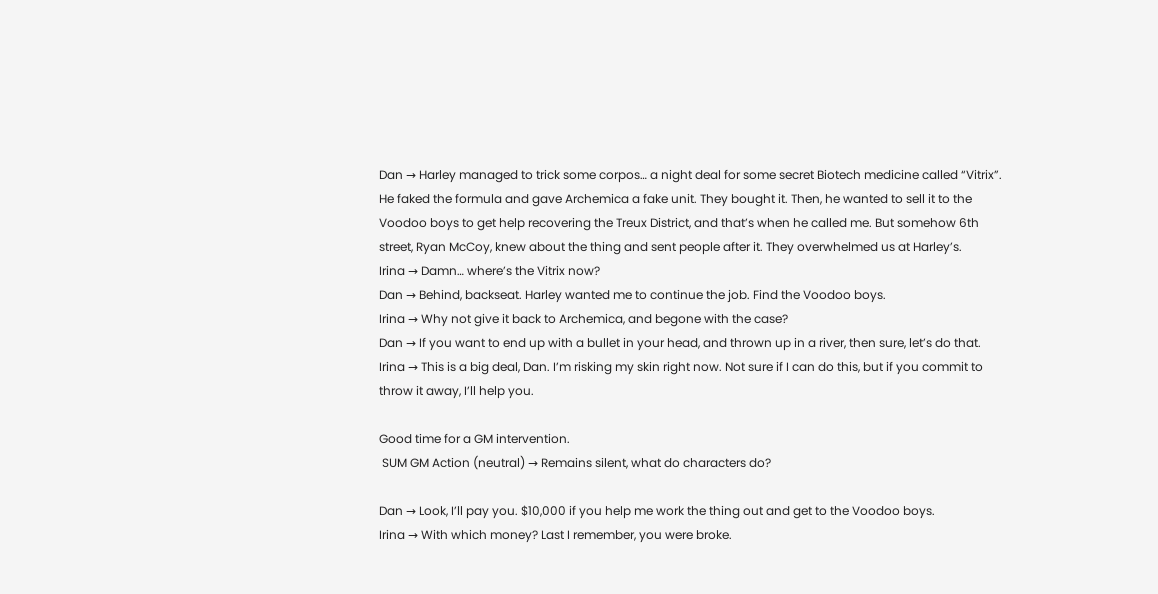Dan → Harley managed to trick some corpos… a night deal for some secret Biotech medicine called “Vitrix”. He faked the formula and gave Archemica a fake unit. They bought it. Then, he wanted to sell it to the Voodoo boys to get help recovering the Treux District, and that’s when he called me. But somehow 6th street, Ryan McCoy, knew about the thing and sent people after it. They overwhelmed us at Harley’s.
Irina → Damn… where’s the Vitrix now?
Dan → Behind, backseat. Harley wanted me to continue the job. Find the Voodoo boys.
Irina → Why not give it back to Archemica, and begone with the case?
Dan → If you want to end up with a bullet in your head, and thrown up in a river, then sure, let’s do that.
Irina → This is a big deal, Dan. I’m risking my skin right now. Not sure if I can do this, but if you commit to throw it away, I’ll help you.

Good time for a GM intervention.
 SUM GM Action (neutral) → Remains silent, what do characters do?

Dan → Look, I’ll pay you. $10,000 if you help me work the thing out and get to the Voodoo boys.
Irina → With which money? Last I remember, you were broke.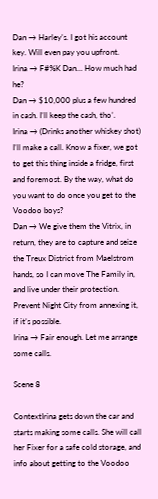Dan → Harley’s. I got his account key. Will even pay you upfront.
Irina → F#%K Dan… How much had he?
Dan → $10,000 plus a few hundred in cash. I’ll keep the cash, tho’.
Irina → (Drinks another whiskey shot) I’ll make a call. Know a fixer, we got to get this thing inside a fridge, first and foremost. By the way, what do you want to do once you get to the Voodoo boys?
Dan → We give them the Vitrix, in return, they are to capture and seize the Treux District from Maelstrom hands, so I can move The Family in, and live under their protection. Prevent Night City from annexing it, if it’s possible.
Irina → Fair enough. Let me arrange some calls.

Scene 8

ContextIrina gets down the car and starts making some calls. She will call her Fixer for a safe cold storage, and info about getting to the Voodoo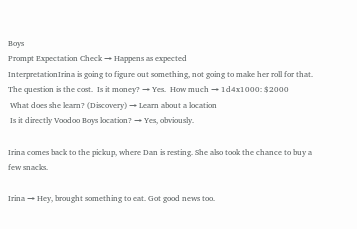Boys
Prompt Expectation Check → Happens as expected
InterpretationIrina is going to figure out something, not going to make her roll for that. The question is the cost.  Is it money? → Yes.  How much → 1d4x1000: $2000
 What does she learn? (Discovery) → Learn about a location
 Is it directly Voodoo Boys location? → Yes, obviously.

Irina comes back to the pickup, where Dan is resting. She also took the chance to buy a few snacks.

Irina → Hey, brought something to eat. Got good news too.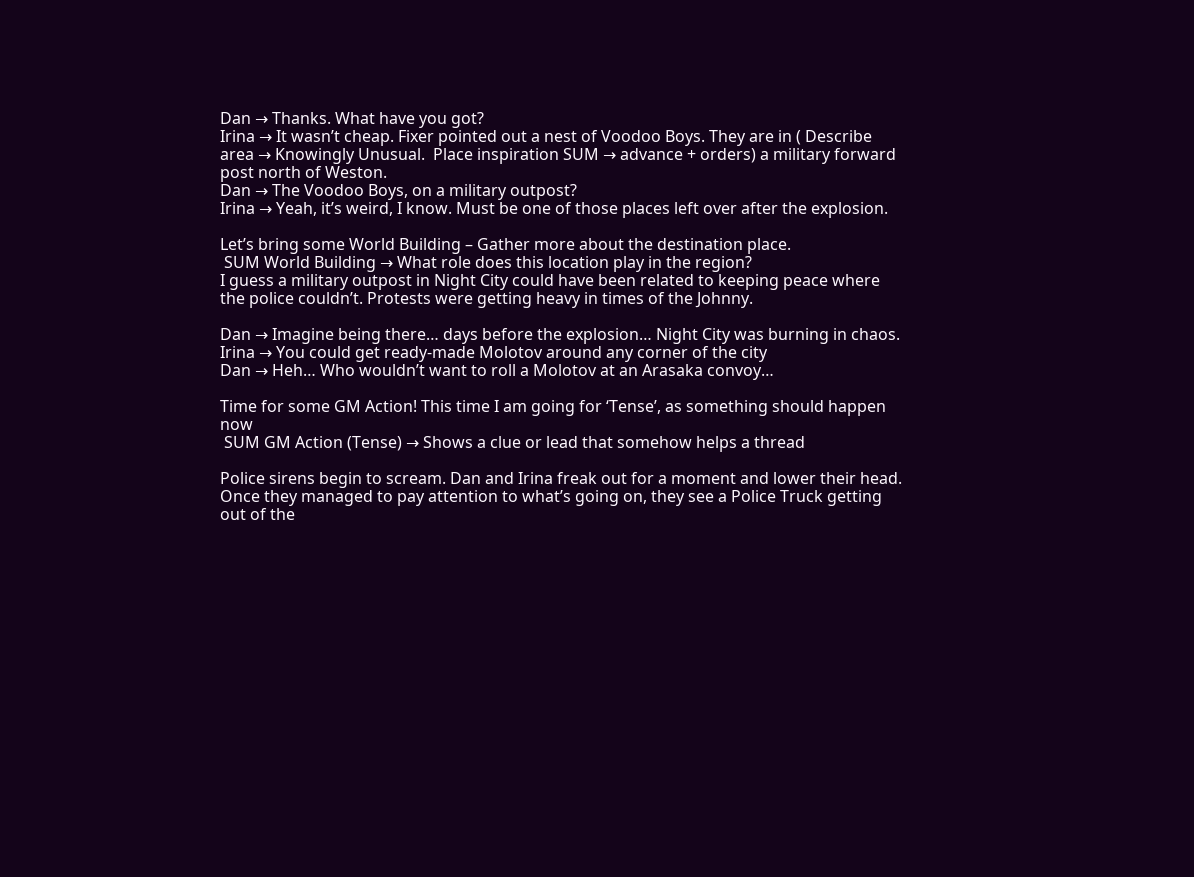Dan → Thanks. What have you got?
Irina → It wasn’t cheap. Fixer pointed out a nest of Voodoo Boys. They are in ( Describe area → Knowingly Unusual.  Place inspiration SUM → advance + orders) a military forward post north of Weston.
Dan → The Voodoo Boys, on a military outpost?
Irina → Yeah, it’s weird, I know. Must be one of those places left over after the explosion.

Let’s bring some World Building – Gather more about the destination place.
 SUM World Building → What role does this location play in the region?
I guess a military outpost in Night City could have been related to keeping peace where the police couldn’t. Protests were getting heavy in times of the Johnny.

Dan → Imagine being there… days before the explosion… Night City was burning in chaos.
Irina → You could get ready-made Molotov around any corner of the city
Dan → Heh… Who wouldn’t want to roll a Molotov at an Arasaka convoy…

Time for some GM Action! This time I am going for ‘Tense’, as something should happen now
 SUM GM Action (Tense) → Shows a clue or lead that somehow helps a thread

Police sirens begin to scream. Dan and Irina freak out for a moment and lower their head. Once they managed to pay attention to what’s going on, they see a Police Truck getting out of the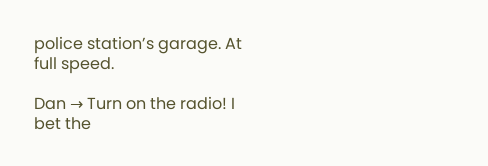police station’s garage. At full speed.

Dan → Turn on the radio! I bet the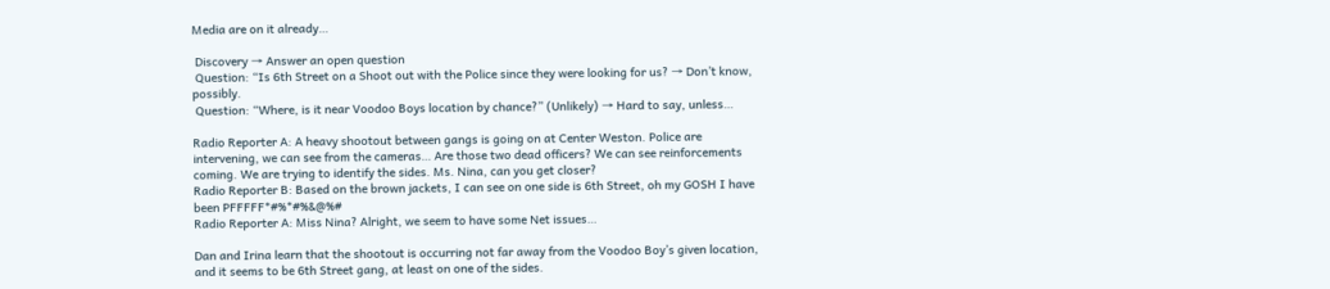Media are on it already…

 Discovery → Answer an open question
 Question: “Is 6th Street on a Shoot out with the Police since they were looking for us? → Don’t know, possibly.
 Question: “Where, is it near Voodoo Boys location by chance?” (Unlikely) → Hard to say, unless…

Radio Reporter A: A heavy shootout between gangs is going on at Center Weston. Police are intervening, we can see from the cameras… Are those two dead officers? We can see reinforcements coming. We are trying to identify the sides. Ms. Nina, can you get closer?
Radio Reporter B: Based on the brown jackets, I can see on one side is 6th Street, oh my GOSH I have been PFFFFF*#%*#%&@%#
Radio Reporter A: Miss Nina? Alright, we seem to have some Net issues…

Dan and Irina learn that the shootout is occurring not far away from the Voodoo Boy’s given location, and it seems to be 6th Street gang, at least on one of the sides.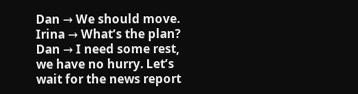Dan → We should move.
Irina → What’s the plan?
Dan → I need some rest, we have no hurry. Let’s wait for the news report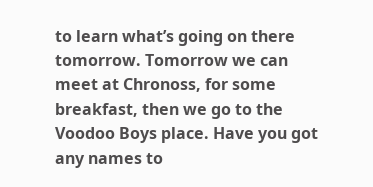to learn what’s going on there tomorrow. Tomorrow we can meet at Chronoss, for some breakfast, then we go to the Voodoo Boys place. Have you got any names to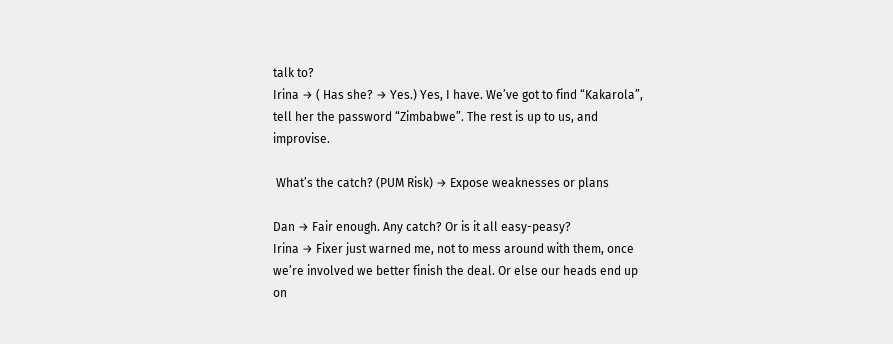talk to?
Irina → ( Has she? → Yes.) Yes, I have. We’ve got to find “Kakarola”, tell her the password “Zimbabwe”. The rest is up to us, and improvise.

 What’s the catch? (PUM Risk) → Expose weaknesses or plans

Dan → Fair enough. Any catch? Or is it all easy-peasy?
Irina → Fixer just warned me, not to mess around with them, once we’re involved we better finish the deal. Or else our heads end up on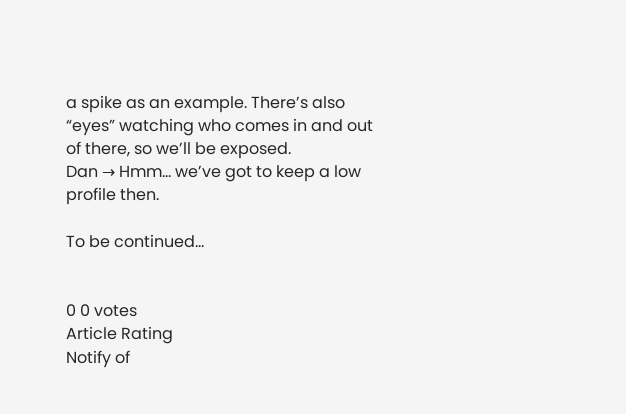a spike as an example. There’s also “eyes” watching who comes in and out of there, so we’ll be exposed.
Dan → Hmm… we’ve got to keep a low profile then.

To be continued…


0 0 votes
Article Rating
Notify of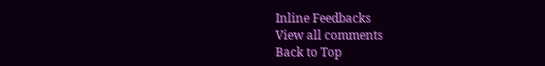Inline Feedbacks
View all comments
Back to Top